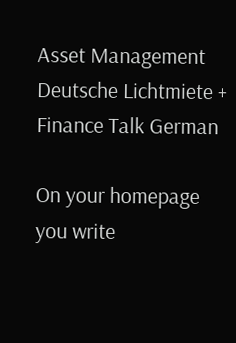Asset Management Deutsche Lichtmiete + Finance Talk German

On your homepage you write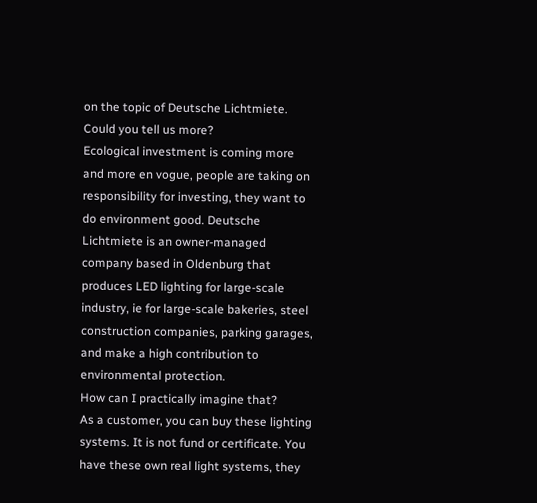on the topic of Deutsche Lichtmiete. Could you tell us more?
Ecological investment is coming more and more en vogue, people are taking on responsibility for investing, they want to do environment good. Deutsche Lichtmiete is an owner-managed company based in Oldenburg that produces LED lighting for large-scale industry, ie for large-scale bakeries, steel construction companies, parking garages, and make a high contribution to environmental protection.
How can I practically imagine that?
As a customer, you can buy these lighting systems. It is not fund or certificate. You have these own real light systems, they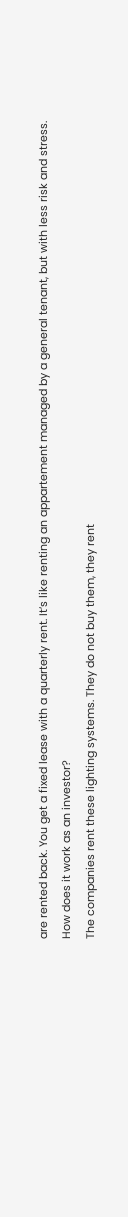are rented back. You get a fixed lease with a quarterly rent. It’s like renting an appartement managed by a general tenant, but with less risk and stress.
How does it work as an investor?
The companies rent these lighting systems. They do not buy them, they rent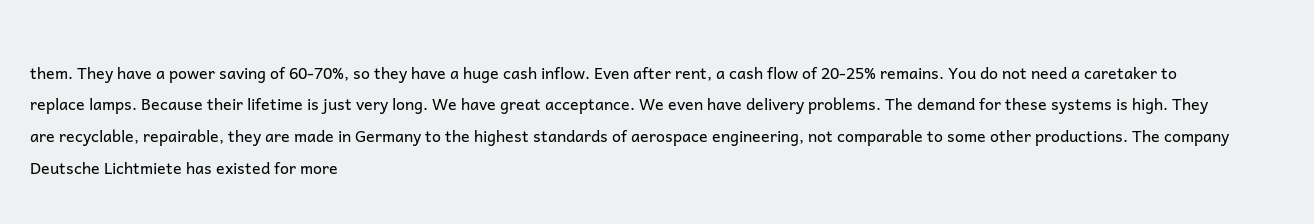them. They have a power saving of 60-70%, so they have a huge cash inflow. Even after rent, a cash flow of 20-25% remains. You do not need a caretaker to replace lamps. Because their lifetime is just very long. We have great acceptance. We even have delivery problems. The demand for these systems is high. They are recyclable, repairable, they are made in Germany to the highest standards of aerospace engineering, not comparable to some other productions. The company Deutsche Lichtmiete has existed for more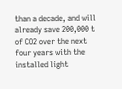than a decade, and will already save 200,000 t of CO2 over the next four years with the installed light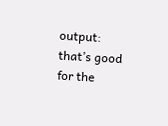output: that’s good for the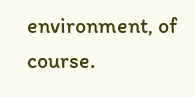environment, of course.